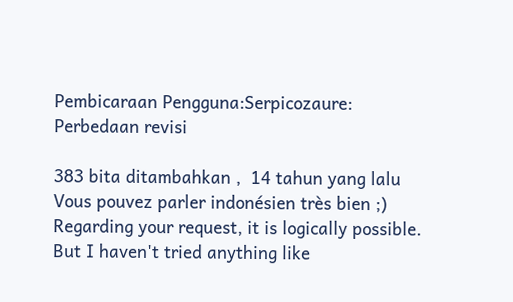Pembicaraan Pengguna:Serpicozaure: Perbedaan revisi

383 bita ditambahkan ,  14 tahun yang lalu
Vous pouvez parler indonésien très bien ;) Regarding your request, it is logically possible. But I haven't tried anything like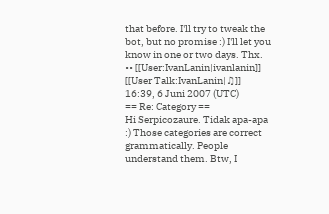that before. I'll try to tweak the bot, but no promise :) I'll let you know in one or two days. Thx. •• [[User:IvanLanin|ivanlanin]] [[User Talk:IvanLanin|♫]] 16:39, 6 Juni 2007 (UTC)
== Re: Category ==
Hi Serpicozaure. Tidak apa-apa :) Those categories are correct grammatically. People understand them. Btw, I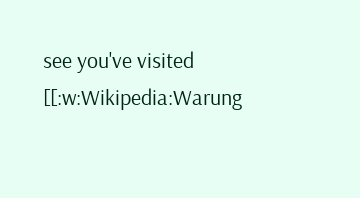see you've visited [[:w:Wikipedia:Warung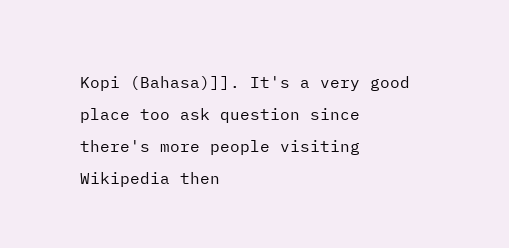Kopi (Bahasa)]]. It's a very good place too ask question since there's more people visiting Wikipedia then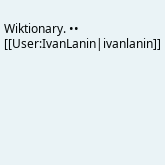Wiktionary. •• [[User:IvanLanin|ivanlanin]]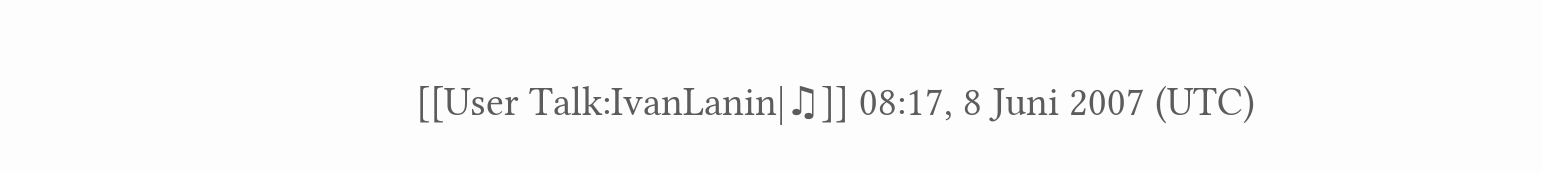[[User Talk:IvanLanin|♫]] 08:17, 8 Juni 2007 (UTC)